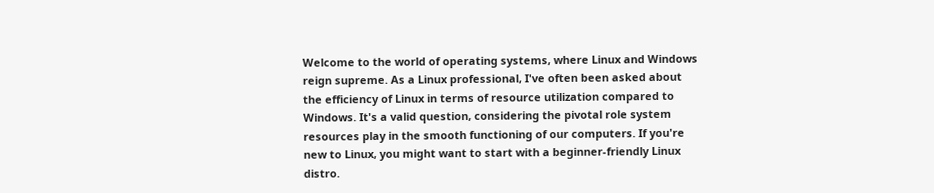Welcome to the world of operating systems, where Linux and Windows reign supreme. As a Linux professional, I've often been asked about the efficiency of Linux in terms of resource utilization compared to Windows. It's a valid question, considering the pivotal role system resources play in the smooth functioning of our computers. If you're new to Linux, you might want to start with a beginner-friendly Linux distro.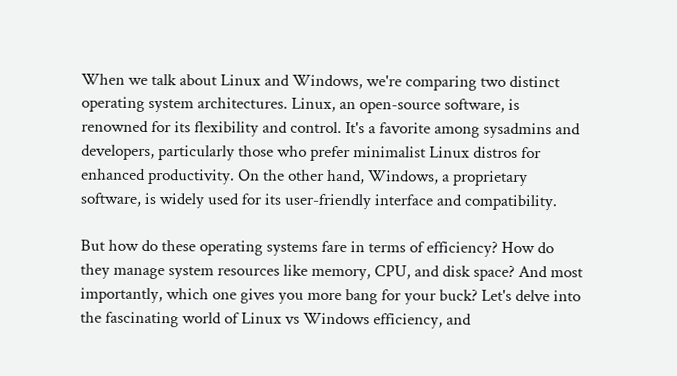When we talk about Linux and Windows, we're comparing two distinct operating system architectures. Linux, an open-source software, is renowned for its flexibility and control. It's a favorite among sysadmins and developers, particularly those who prefer minimalist Linux distros for enhanced productivity. On the other hand, Windows, a proprietary software, is widely used for its user-friendly interface and compatibility.

But how do these operating systems fare in terms of efficiency? How do they manage system resources like memory, CPU, and disk space? And most importantly, which one gives you more bang for your buck? Let's delve into the fascinating world of Linux vs Windows efficiency, and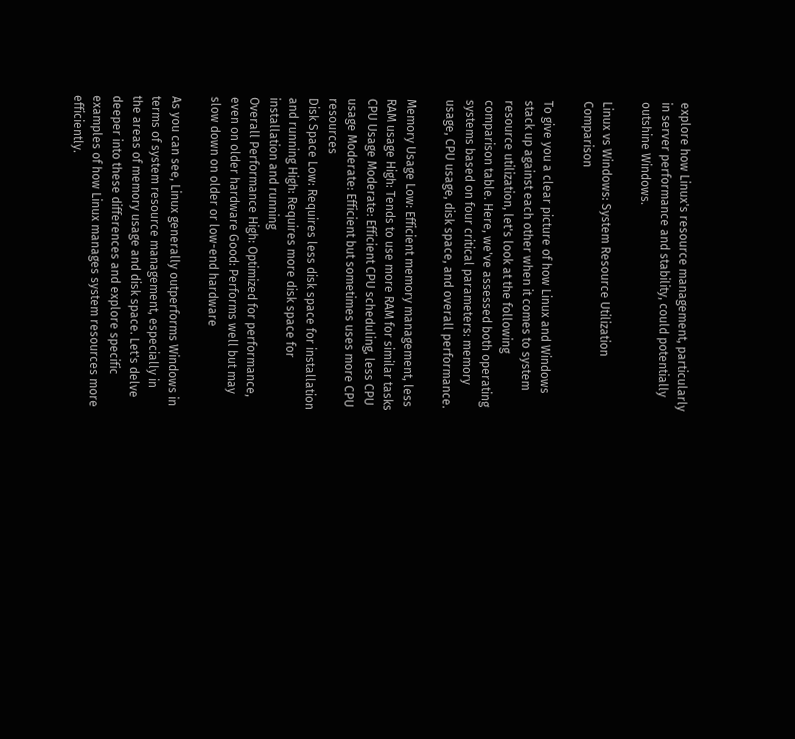explore how Linux's resource management, particularly in server performance and stability, could potentially outshine Windows.

Linux vs Windows: System Resource Utilization Comparison

To give you a clear picture of how Linux and Windows stack up against each other when it comes to system resource utilization, let's look at the following comparison table. Here, we've assessed both operating systems based on four critical parameters: memory usage, CPU usage, disk space, and overall performance.

Memory Usage Low: Efficient memory management, less RAM usage High: Tends to use more RAM for similar tasks
CPU Usage Moderate: Efficient CPU scheduling, less CPU usage Moderate: Efficient but sometimes uses more CPU resources
Disk Space Low: Requires less disk space for installation and running High: Requires more disk space for installation and running
Overall Performance High: Optimized for performance, even on older hardware Good: Performs well but may slow down on older or low-end hardware

As you can see, Linux generally outperforms Windows in terms of system resource management, especially in the areas of memory usage and disk space. Let's delve deeper into these differences and explore specific examples of how Linux manages system resources more efficiently.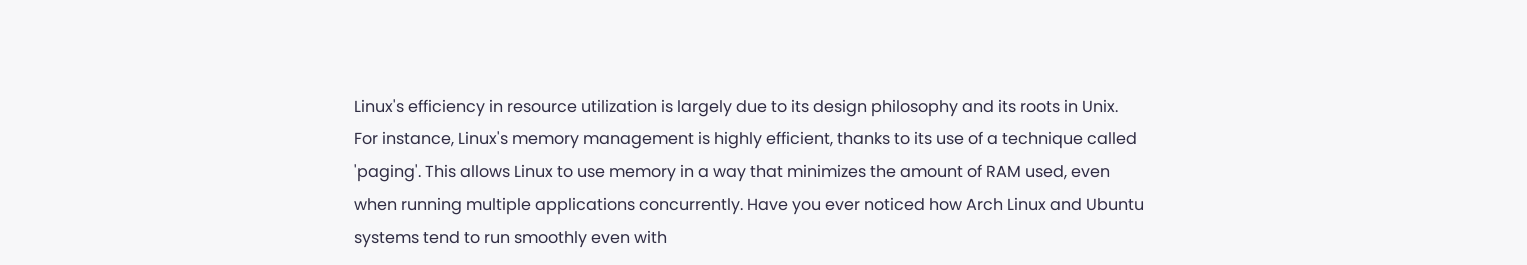Linux's efficiency in resource utilization is largely due to its design philosophy and its roots in Unix. For instance, Linux's memory management is highly efficient, thanks to its use of a technique called 'paging'. This allows Linux to use memory in a way that minimizes the amount of RAM used, even when running multiple applications concurrently. Have you ever noticed how Arch Linux and Ubuntu systems tend to run smoothly even with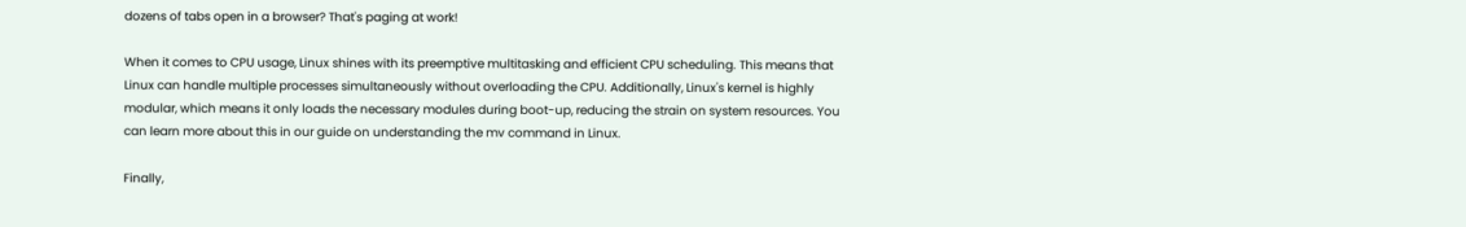dozens of tabs open in a browser? That's paging at work!

When it comes to CPU usage, Linux shines with its preemptive multitasking and efficient CPU scheduling. This means that Linux can handle multiple processes simultaneously without overloading the CPU. Additionally, Linux's kernel is highly modular, which means it only loads the necessary modules during boot-up, reducing the strain on system resources. You can learn more about this in our guide on understanding the mv command in Linux.

Finally,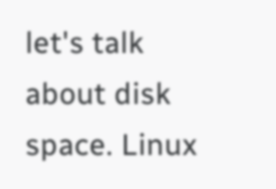let's talk about disk space. Linux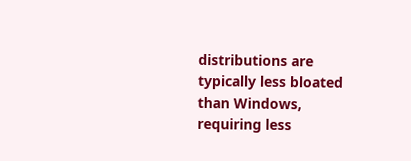distributions are typically less bloated than Windows, requiring less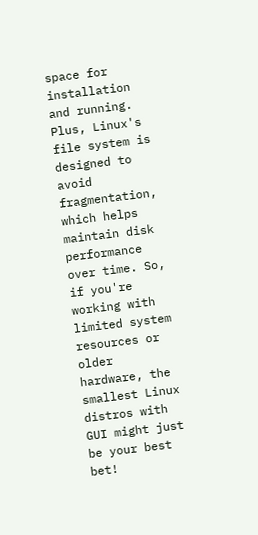space for installation and running. Plus, Linux's file system is designed to avoid fragmentation, which helps maintain disk performance over time. So, if you're working with limited system resources or older hardware, the smallest Linux distros with GUI might just be your best bet!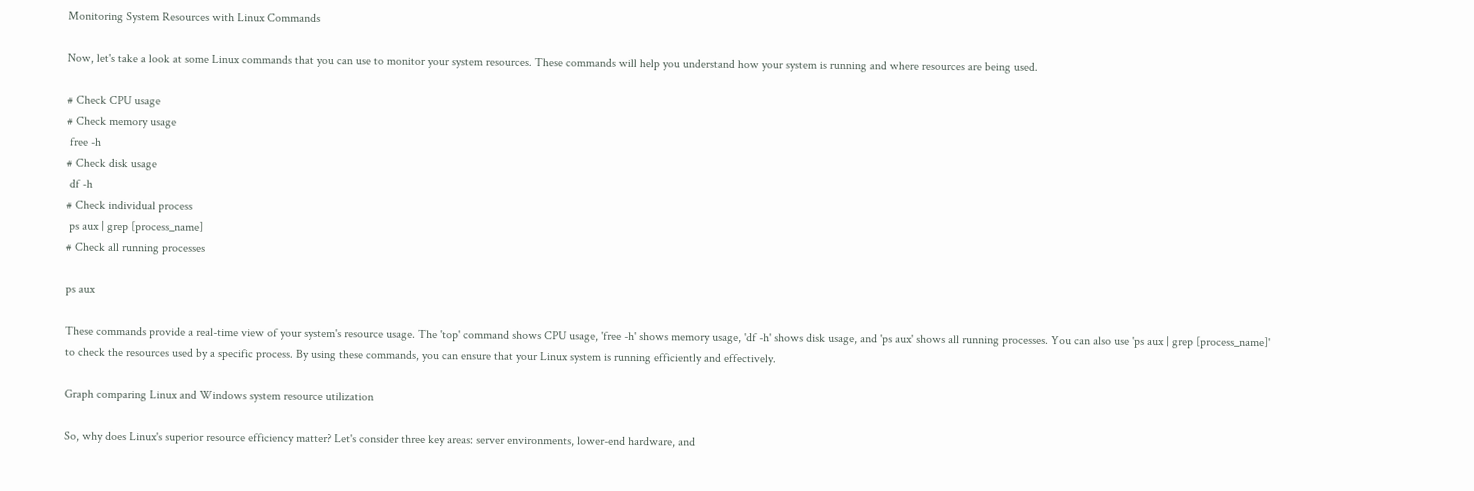Monitoring System Resources with Linux Commands

Now, let's take a look at some Linux commands that you can use to monitor your system resources. These commands will help you understand how your system is running and where resources are being used.

# Check CPU usage
# Check memory usage
 free -h
# Check disk usage
 df -h
# Check individual process
 ps aux | grep [process_name]
# Check all running processes

ps aux

These commands provide a real-time view of your system's resource usage. The 'top' command shows CPU usage, 'free -h' shows memory usage, 'df -h' shows disk usage, and 'ps aux' shows all running processes. You can also use 'ps aux | grep [process_name]' to check the resources used by a specific process. By using these commands, you can ensure that your Linux system is running efficiently and effectively.

Graph comparing Linux and Windows system resource utilization

So, why does Linux's superior resource efficiency matter? Let's consider three key areas: server environments, lower-end hardware, and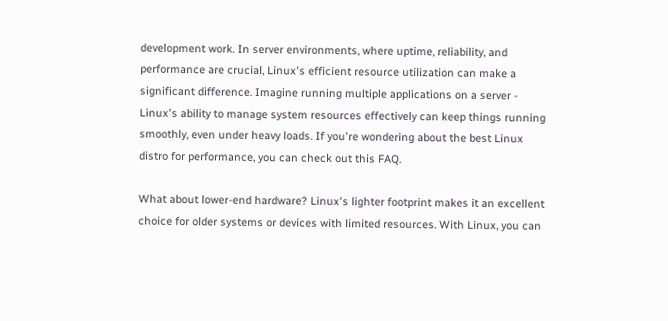development work. In server environments, where uptime, reliability, and performance are crucial, Linux's efficient resource utilization can make a significant difference. Imagine running multiple applications on a server - Linux's ability to manage system resources effectively can keep things running smoothly, even under heavy loads. If you're wondering about the best Linux distro for performance, you can check out this FAQ.

What about lower-end hardware? Linux's lighter footprint makes it an excellent choice for older systems or devices with limited resources. With Linux, you can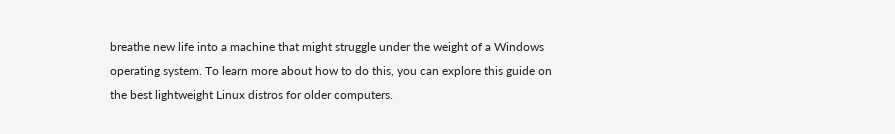breathe new life into a machine that might struggle under the weight of a Windows operating system. To learn more about how to do this, you can explore this guide on the best lightweight Linux distros for older computers.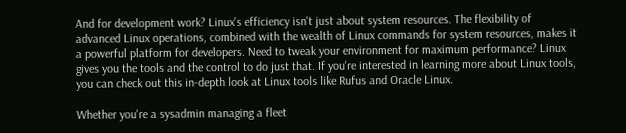And for development work? Linux's efficiency isn't just about system resources. The flexibility of advanced Linux operations, combined with the wealth of Linux commands for system resources, makes it a powerful platform for developers. Need to tweak your environment for maximum performance? Linux gives you the tools and the control to do just that. If you're interested in learning more about Linux tools, you can check out this in-depth look at Linux tools like Rufus and Oracle Linux.

Whether you're a sysadmin managing a fleet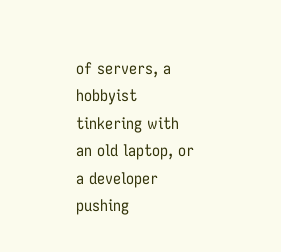of servers, a hobbyist tinkering with an old laptop, or a developer pushing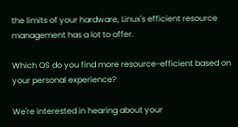the limits of your hardware, Linux's efficient resource management has a lot to offer.

Which OS do you find more resource-efficient based on your personal experience?

We're interested in hearing about your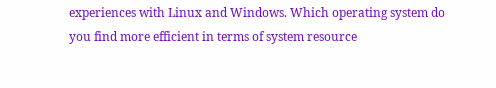experiences with Linux and Windows. Which operating system do you find more efficient in terms of system resource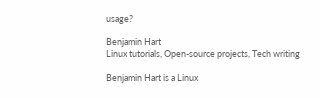usage?

Benjamin Hart
Linux tutorials, Open-source projects, Tech writing

Benjamin Hart is a Linux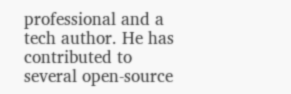professional and a tech author. He has contributed to several open-source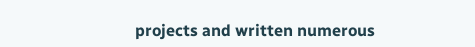projects and written numerous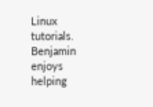Linux tutorials. Benjamin enjoys helping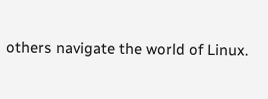others navigate the world of Linux.